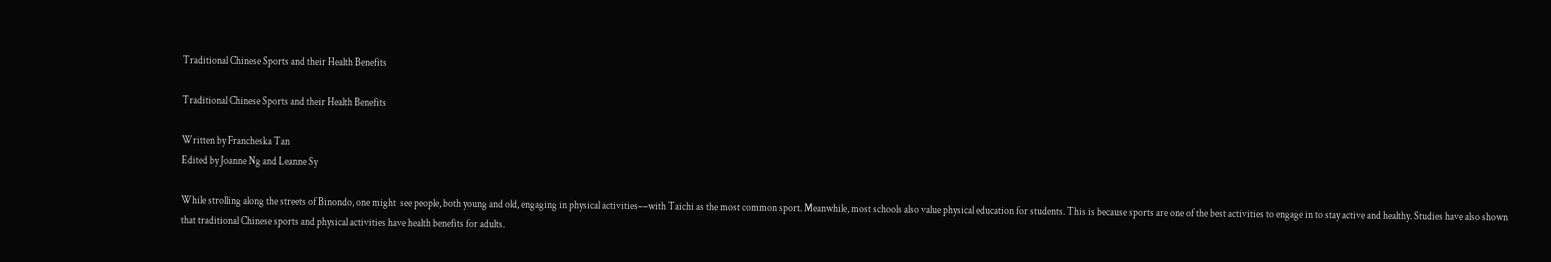Traditional Chinese Sports and their Health Benefits

Traditional Chinese Sports and their Health Benefits

Written by Francheska Tan
Edited by Joanne Ng and Leanne Sy

While strolling along the streets of Binondo, one might  see people, both young and old, engaging in physical activities––with Taichi as the most common sport. Meanwhile, most schools also value physical education for students. This is because sports are one of the best activities to engage in to stay active and healthy. Studies have also shown that traditional Chinese sports and physical activities have health benefits for adults.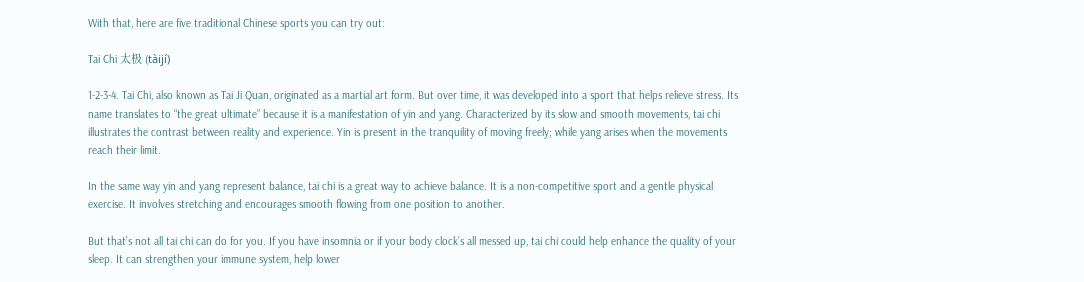With that, here are five traditional Chinese sports you can try out:

Tai Chi 太极 (tàijí)

1-2-3-4. Tai Chi, also known as Tai Ji Quan, originated as a martial art form. But over time, it was developed into a sport that helps relieve stress. Its name translates to “the great ultimate” because it is a manifestation of yin and yang. Characterized by its slow and smooth movements, tai chi illustrates the contrast between reality and experience. Yin is present in the tranquility of moving freely; while yang arises when the movements reach their limit.

In the same way yin and yang represent balance, tai chi is a great way to achieve balance. It is a non-competitive sport and a gentle physical exercise. It involves stretching and encourages smooth flowing from one position to another.

But that’s not all tai chi can do for you. If you have insomnia or if your body clock’s all messed up, tai chi could help enhance the quality of your sleep. It can strengthen your immune system, help lower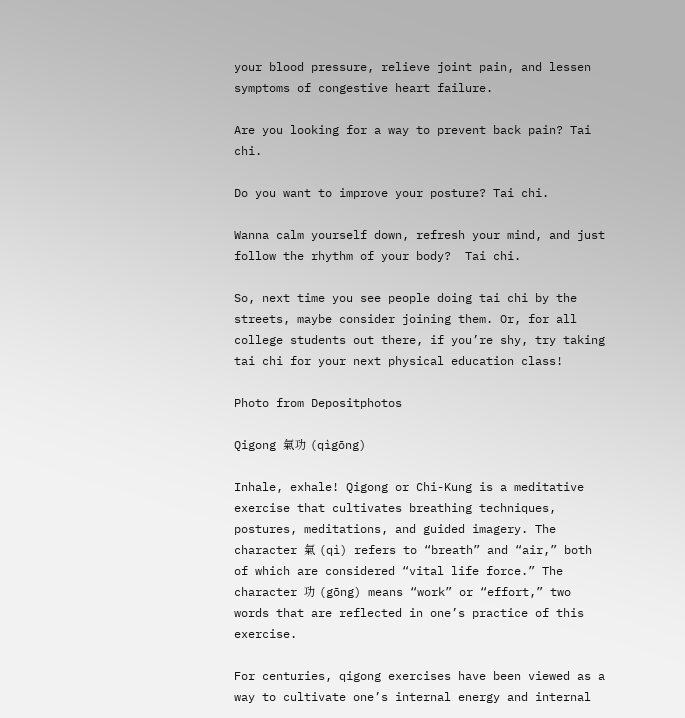your blood pressure, relieve joint pain, and lessen symptoms of congestive heart failure.

Are you looking for a way to prevent back pain? Tai chi.

Do you want to improve your posture? Tai chi.

Wanna calm yourself down, refresh your mind, and just follow the rhythm of your body?  Tai chi.

So, next time you see people doing tai chi by the streets, maybe consider joining them. Or, for all college students out there, if you’re shy, try taking tai chi for your next physical education class!

Photo from Depositphotos

Qigong 氣功 (qìgōng)

Inhale, exhale! Qigong or Chi-Kung is a meditative exercise that cultivates breathing techniques, postures, meditations, and guided imagery. The character 氣 (qì) refers to “breath” and “air,” both of which are considered “vital life force.” The character 功 (gōng) means “work” or “effort,” two words that are reflected in one’s practice of this exercise.

For centuries, qigong exercises have been viewed as a way to cultivate one’s internal energy and internal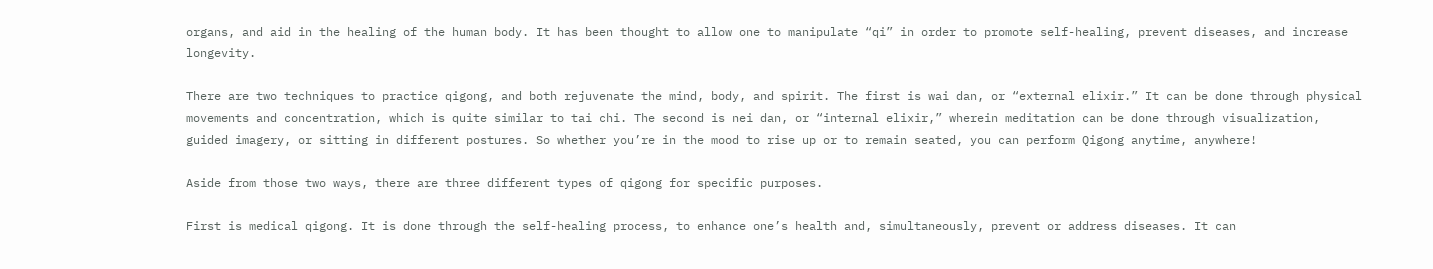organs, and aid in the healing of the human body. It has been thought to allow one to manipulate “qi” in order to promote self-healing, prevent diseases, and increase longevity.

There are two techniques to practice qigong, and both rejuvenate the mind, body, and spirit. The first is wai dan, or “external elixir.” It can be done through physical movements and concentration, which is quite similar to tai chi. The second is nei dan, or “internal elixir,” wherein meditation can be done through visualization, guided imagery, or sitting in different postures. So whether you’re in the mood to rise up or to remain seated, you can perform Qigong anytime, anywhere!

Aside from those two ways, there are three different types of qigong for specific purposes.

First is medical qigong. It is done through the self-healing process, to enhance one’s health and, simultaneously, prevent or address diseases. It can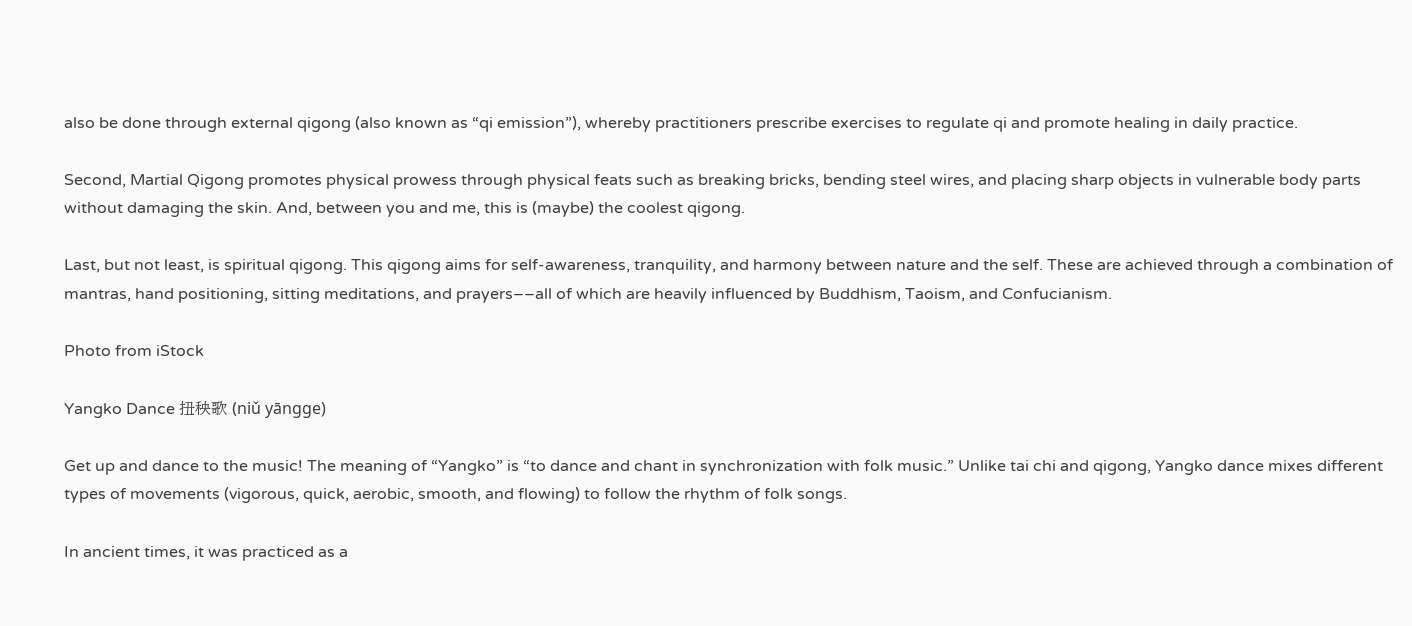also be done through external qigong (also known as “qi emission”), whereby practitioners prescribe exercises to regulate qi and promote healing in daily practice.

Second, Martial Qigong promotes physical prowess through physical feats such as breaking bricks, bending steel wires, and placing sharp objects in vulnerable body parts without damaging the skin. And, between you and me, this is (maybe) the coolest qigong.

Last, but not least, is spiritual qigong. This qigong aims for self-awareness, tranquility, and harmony between nature and the self. These are achieved through a combination of mantras, hand positioning, sitting meditations, and prayers––all of which are heavily influenced by Buddhism, Taoism, and Confucianism.

Photo from iStock

Yangko Dance 扭秧歌 (niǔ yāngge)

Get up and dance to the music! The meaning of “Yangko” is “to dance and chant in synchronization with folk music.” Unlike tai chi and qigong, Yangko dance mixes different types of movements (vigorous, quick, aerobic, smooth, and flowing) to follow the rhythm of folk songs.

In ancient times, it was practiced as a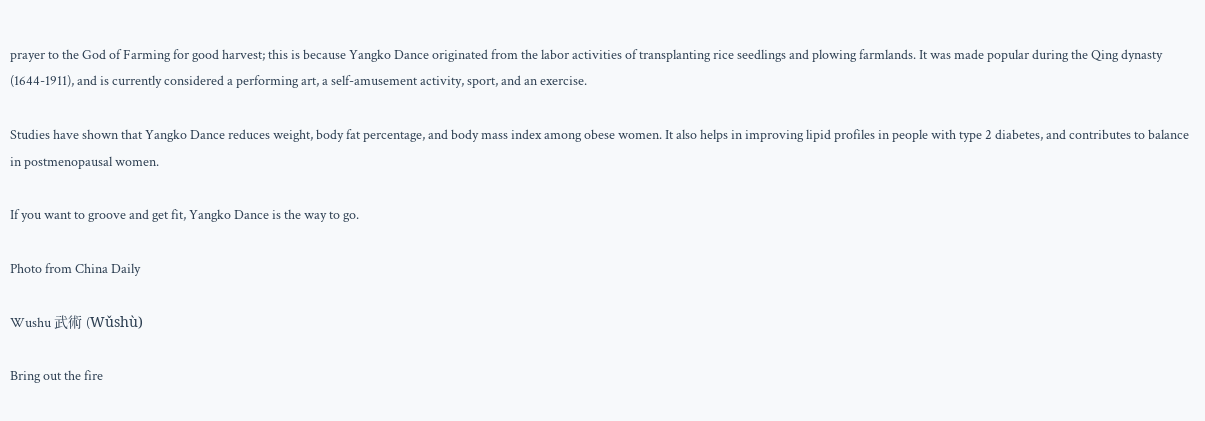prayer to the God of Farming for good harvest; this is because Yangko Dance originated from the labor activities of transplanting rice seedlings and plowing farmlands. It was made popular during the Qing dynasty (1644-1911), and is currently considered a performing art, a self-amusement activity, sport, and an exercise.

Studies have shown that Yangko Dance reduces weight, body fat percentage, and body mass index among obese women. It also helps in improving lipid profiles in people with type 2 diabetes, and contributes to balance in postmenopausal women.

If you want to groove and get fit, Yangko Dance is the way to go.

Photo from China Daily

Wushu 武術 (Wǔshù)

Bring out the fire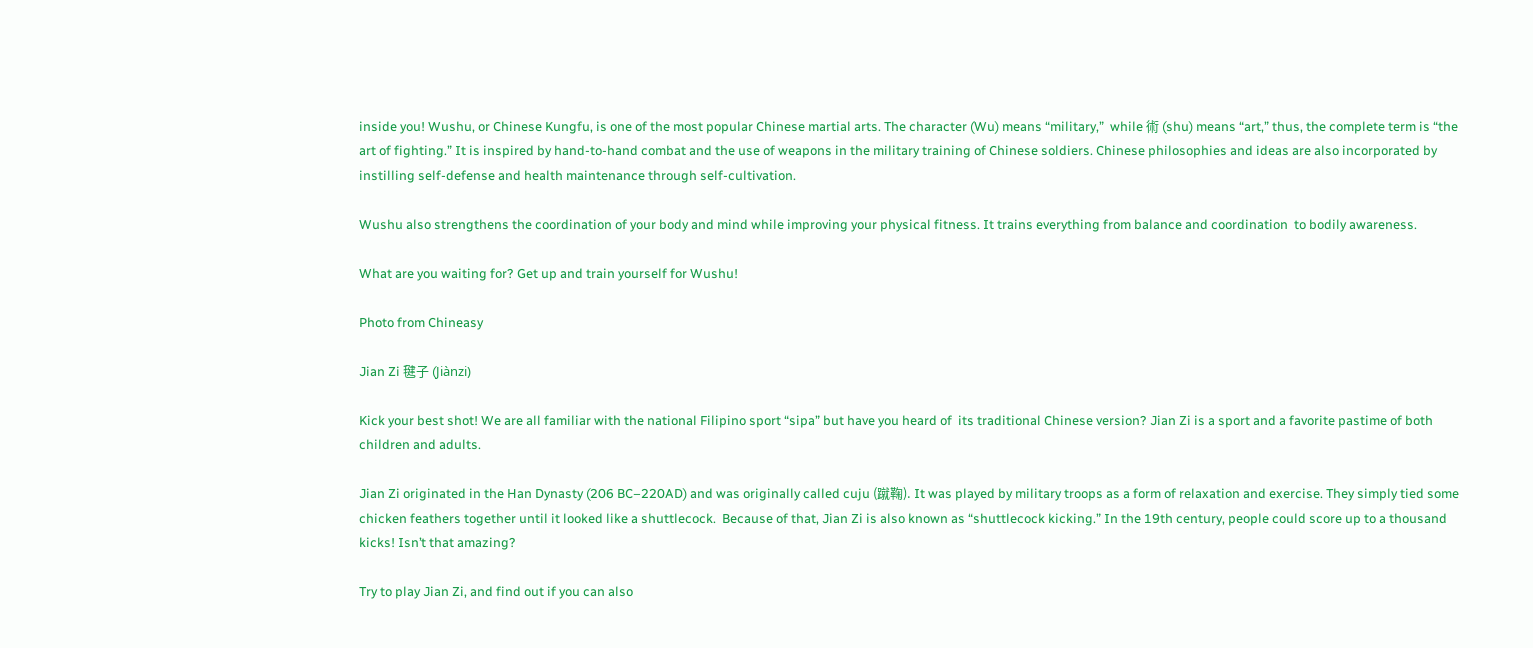inside you! Wushu, or Chinese Kungfu, is one of the most popular Chinese martial arts. The character (Wu) means “military,”  while 術 (shu) means “art,” thus, the complete term is “the art of fighting.” It is inspired by hand-to-hand combat and the use of weapons in the military training of Chinese soldiers. Chinese philosophies and ideas are also incorporated by instilling self-defense and health maintenance through self-cultivation.

Wushu also strengthens the coordination of your body and mind while improving your physical fitness. It trains everything from balance and coordination  to bodily awareness.

What are you waiting for? Get up and train yourself for Wushu!

Photo from Chineasy

Jian Zi 毽子 (Jiànzi)

Kick your best shot! We are all familiar with the national Filipino sport “sipa” but have you heard of  its traditional Chinese version? Jian Zi is a sport and a favorite pastime of both children and adults.

Jian Zi originated in the Han Dynasty (206 BC–220AD) and was originally called cuju (蹴鞠). It was played by military troops as a form of relaxation and exercise. They simply tied some chicken feathers together until it looked like a shuttlecock.  Because of that, Jian Zi is also known as “shuttlecock kicking.” In the 19th century, people could score up to a thousand kicks! Isn’t that amazing?

Try to play Jian Zi, and find out if you can also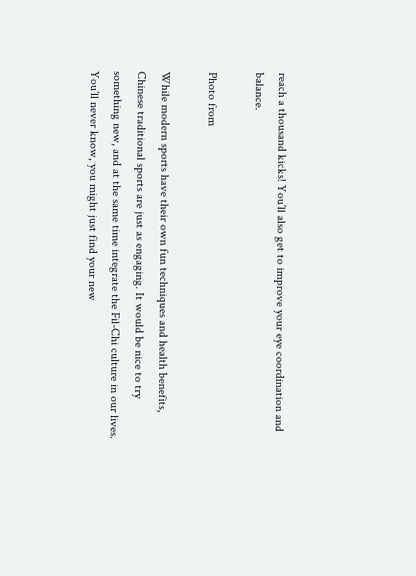reach a thousand kicks! You’ll also get to improve your eye coordination and balance.

Photo from

While modern sports have their own fun techniques and health benefits, Chinese traditional sports are just as engaging. It would be nice to try something new, and at the same time integrate the Fil-Chi culture in our lives. You’ll never know, you might just find your new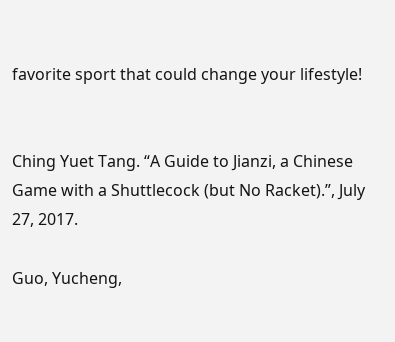favorite sport that could change your lifestyle!


Ching Yuet Tang. “A Guide to Jianzi, a Chinese Game with a Shuttlecock (but No Racket).”, July 27, 2017.

Guo, Yucheng,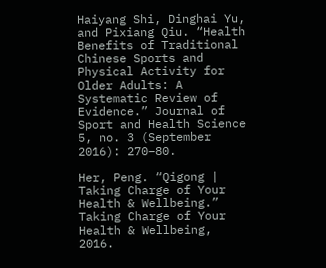Haiyang Shi, Dinghai Yu, and Pixiang Qiu. “Health Benefits of Traditional Chinese Sports and Physical Activity for Older Adults: A Systematic Review of Evidence.” Journal of Sport and Health Science 5, no. 3 (September 2016): 270–80.

Her, Peng. “Qigong | Taking Charge of Your Health & Wellbeing.” Taking Charge of Your Health & Wellbeing, 2016.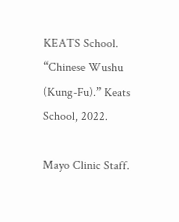KEATS School. “Chinese Wushu (Kung-Fu).” Keats School, 2022.

Mayo Clinic Staff.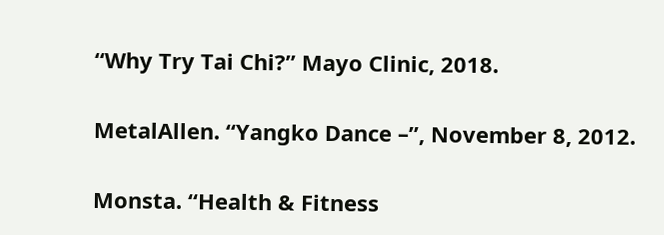“Why Try Tai Chi?” Mayo Clinic, 2018.

MetalAllen. “Yangko Dance –”, November 8, 2012.

Monsta. “Health & Fitness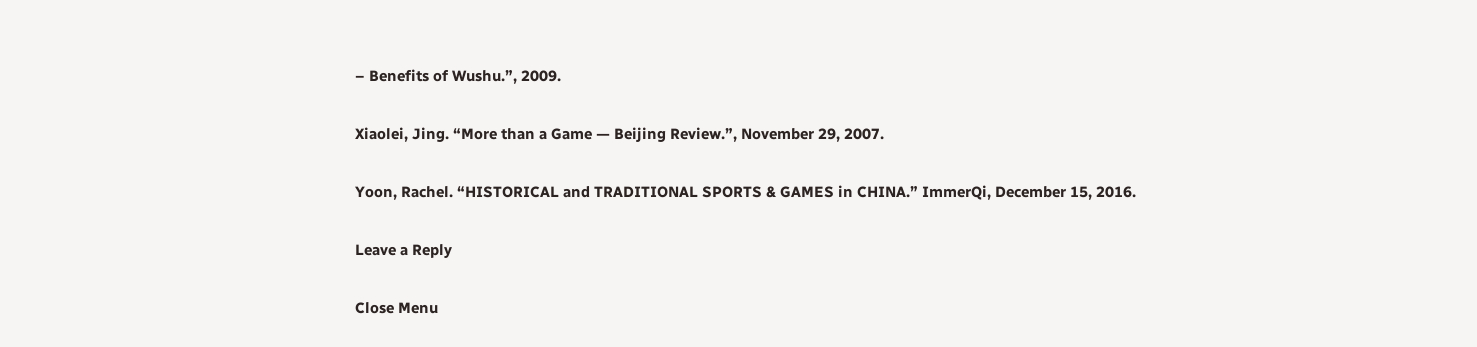– Benefits of Wushu.”, 2009.

Xiaolei, Jing. “More than a Game — Beijing Review.”, November 29, 2007.

Yoon, Rachel. “HISTORICAL and TRADITIONAL SPORTS & GAMES in CHINA.” ImmerQi, December 15, 2016.

Leave a Reply

Close Menu